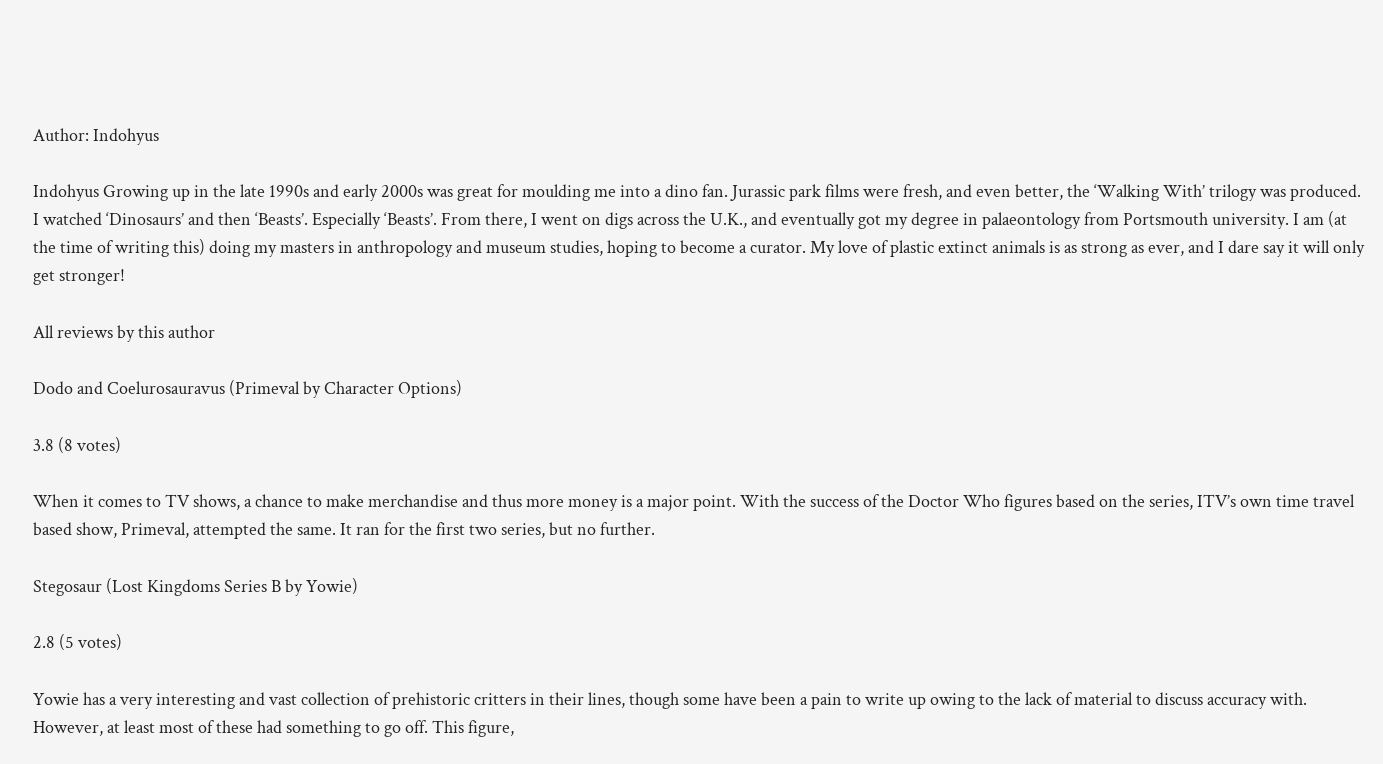Author: Indohyus

Indohyus Growing up in the late 1990s and early 2000s was great for moulding me into a dino fan. Jurassic park films were fresh, and even better, the ‘Walking With’ trilogy was produced. I watched ‘Dinosaurs’ and then ‘Beasts’. Especially ‘Beasts’. From there, I went on digs across the U.K., and eventually got my degree in palaeontology from Portsmouth university. I am (at the time of writing this) doing my masters in anthropology and museum studies, hoping to become a curator. My love of plastic extinct animals is as strong as ever, and I dare say it will only get stronger!

All reviews by this author

Dodo and Coelurosauravus (Primeval by Character Options)

3.8 (8 votes)

When it comes to TV shows, a chance to make merchandise and thus more money is a major point. With the success of the Doctor Who figures based on the series, ITV’s own time travel based show, Primeval, attempted the same. It ran for the first two series, but no further.

Stegosaur (Lost Kingdoms Series B by Yowie)

2.8 (5 votes)

Yowie has a very interesting and vast collection of prehistoric critters in their lines, though some have been a pain to write up owing to the lack of material to discuss accuracy with. However, at least most of these had something to go off. This figure,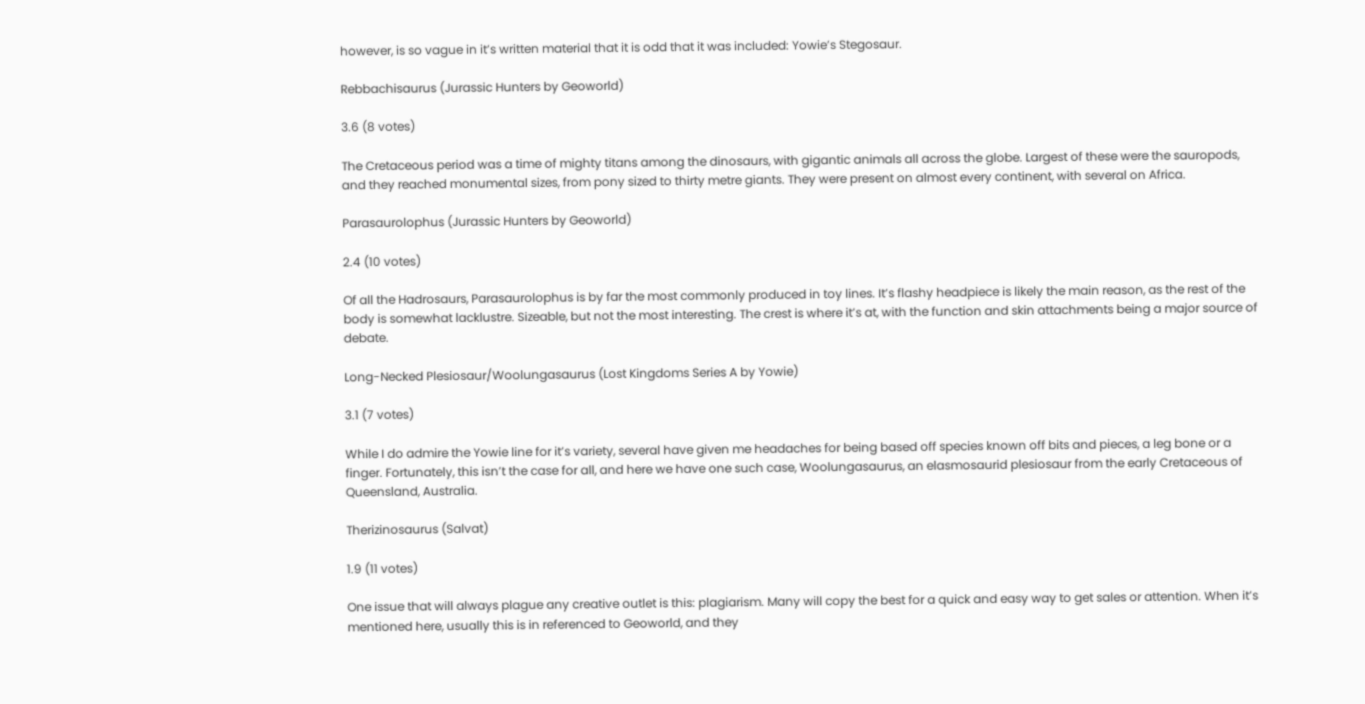however, is so vague in it’s written material that it is odd that it was included: Yowie’s Stegosaur.

Rebbachisaurus (Jurassic Hunters by Geoworld)

3.6 (8 votes)

The Cretaceous period was a time of mighty titans among the dinosaurs, with gigantic animals all across the globe. Largest of these were the sauropods, and they reached monumental sizes, from pony sized to thirty metre giants. They were present on almost every continent, with several on Africa.

Parasaurolophus (Jurassic Hunters by Geoworld)

2.4 (10 votes)

Of all the Hadrosaurs, Parasaurolophus is by far the most commonly produced in toy lines. It’s flashy headpiece is likely the main reason, as the rest of the body is somewhat lacklustre. Sizeable, but not the most interesting. The crest is where it’s at, with the function and skin attachments being a major source of debate.

Long-Necked Plesiosaur/Woolungasaurus (Lost Kingdoms Series A by Yowie)

3.1 (7 votes)

While I do admire the Yowie line for it’s variety, several have given me headaches for being based off species known off bits and pieces, a leg bone or a finger. Fortunately, this isn’t the case for all, and here we have one such case, Woolungasaurus, an elasmosaurid plesiosaur from the early Cretaceous of Queensland, Australia.

Therizinosaurus (Salvat)

1.9 (11 votes)

One issue that will always plague any creative outlet is this: plagiarism. Many will copy the best for a quick and easy way to get sales or attention. When it’s mentioned here, usually this is in referenced to Geoworld, and they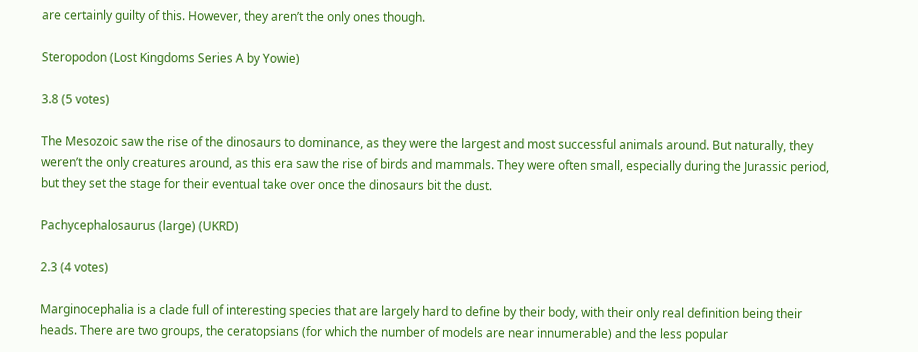are certainly guilty of this. However, they aren’t the only ones though.

Steropodon (Lost Kingdoms Series A by Yowie)

3.8 (5 votes)

The Mesozoic saw the rise of the dinosaurs to dominance, as they were the largest and most successful animals around. But naturally, they weren’t the only creatures around, as this era saw the rise of birds and mammals. They were often small, especially during the Jurassic period, but they set the stage for their eventual take over once the dinosaurs bit the dust.

Pachycephalosaurus (large) (UKRD)

2.3 (4 votes)

Marginocephalia is a clade full of interesting species that are largely hard to define by their body, with their only real definition being their heads. There are two groups, the ceratopsians (for which the number of models are near innumerable) and the less popular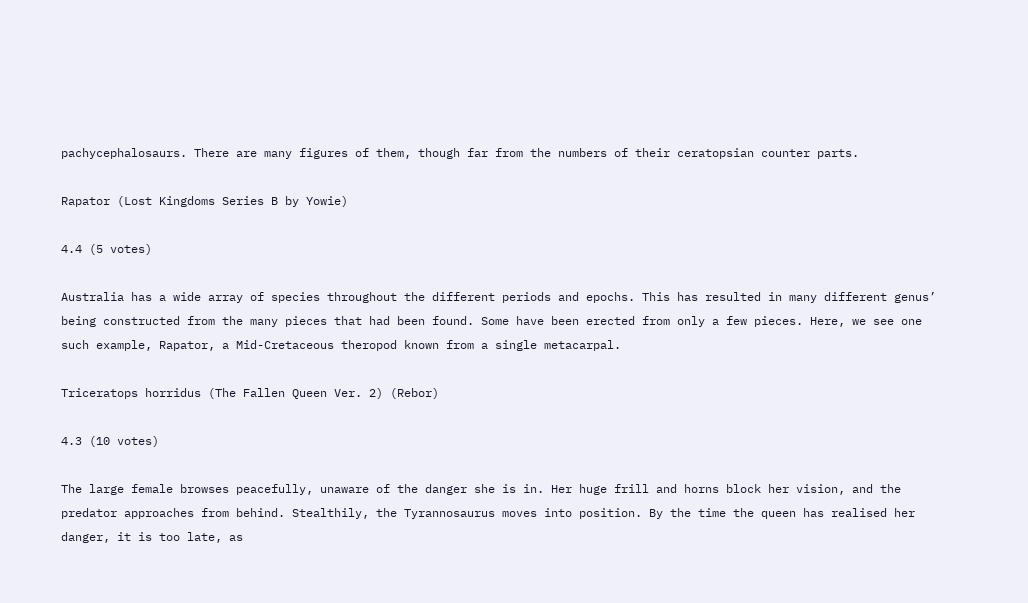pachycephalosaurs. There are many figures of them, though far from the numbers of their ceratopsian counter parts.

Rapator (Lost Kingdoms Series B by Yowie)

4.4 (5 votes)

Australia has a wide array of species throughout the different periods and epochs. This has resulted in many different genus’ being constructed from the many pieces that had been found. Some have been erected from only a few pieces. Here, we see one such example, Rapator, a Mid-Cretaceous theropod known from a single metacarpal.

Triceratops horridus (The Fallen Queen Ver. 2) (Rebor)

4.3 (10 votes)

The large female browses peacefully, unaware of the danger she is in. Her huge frill and horns block her vision, and the predator approaches from behind. Stealthily, the Tyrannosaurus moves into position. By the time the queen has realised her danger, it is too late, as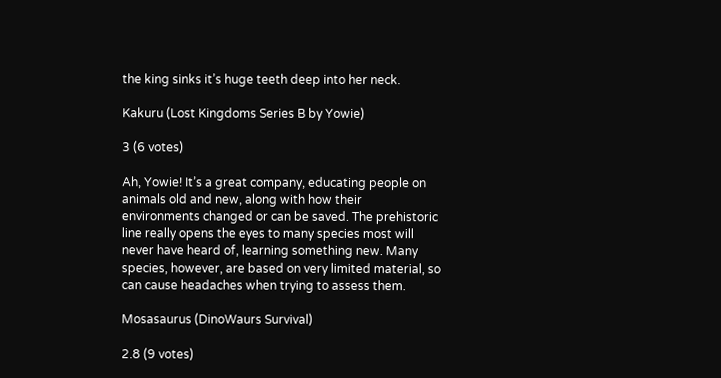the king sinks it’s huge teeth deep into her neck.

Kakuru (Lost Kingdoms Series B by Yowie)

3 (6 votes)

Ah, Yowie! It’s a great company, educating people on animals old and new, along with how their environments changed or can be saved. The prehistoric line really opens the eyes to many species most will never have heard of, learning something new. Many species, however, are based on very limited material, so can cause headaches when trying to assess them.

Mosasaurus (DinoWaurs Survival)

2.8 (9 votes)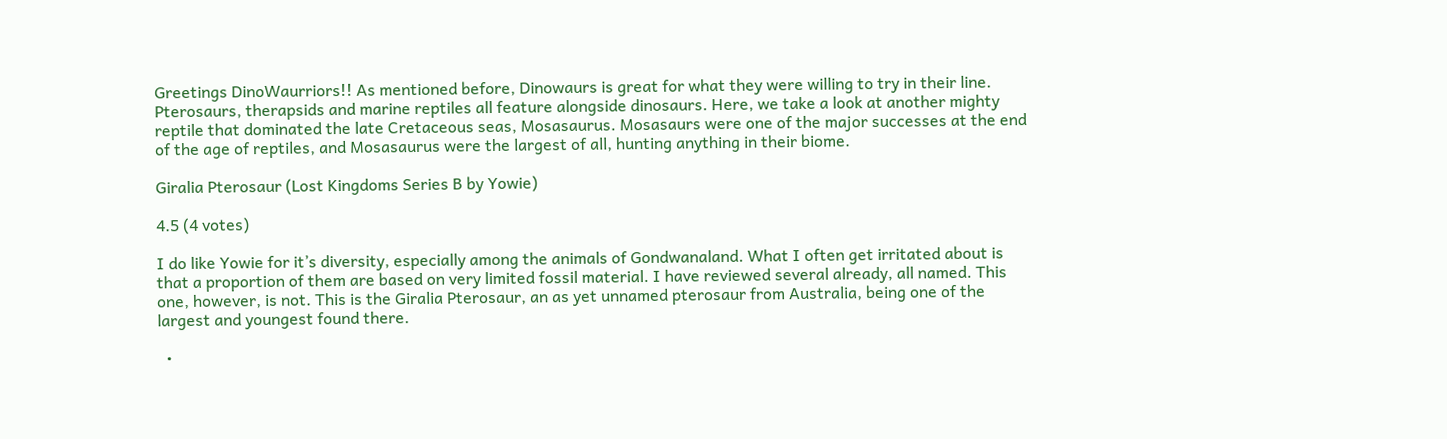Greetings DinoWaurriors!! As mentioned before, Dinowaurs is great for what they were willing to try in their line. Pterosaurs, therapsids and marine reptiles all feature alongside dinosaurs. Here, we take a look at another mighty reptile that dominated the late Cretaceous seas, Mosasaurus. Mosasaurs were one of the major successes at the end of the age of reptiles, and Mosasaurus were the largest of all, hunting anything in their biome.

Giralia Pterosaur (Lost Kingdoms Series B by Yowie)

4.5 (4 votes)

I do like Yowie for it’s diversity, especially among the animals of Gondwanaland. What I often get irritated about is that a proportion of them are based on very limited fossil material. I have reviewed several already, all named. This one, however, is not. This is the Giralia Pterosaur, an as yet unnamed pterosaur from Australia, being one of the largest and youngest found there.

  •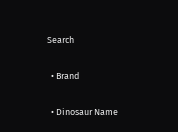Search

  • Brand

  • Dinosaur Name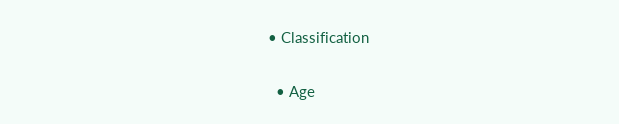• Classification

  • Age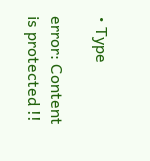• Type

error: Content is protected !!